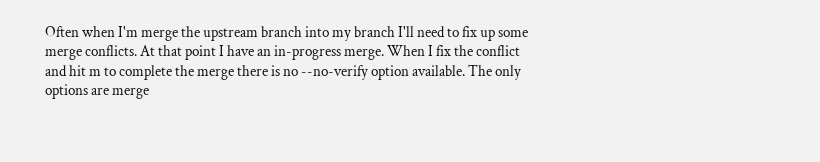Often when I'm merge the upstream branch into my branch I'll need to fix up some merge conflicts. At that point I have an in-progress merge. When I fix the conflict and hit m to complete the merge there is no --no-verify option available. The only options are merge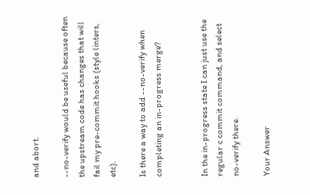and abort.

--no-verify would be useful because often the upstream code has changes that will fail my pre-commit hooks (style linters, etc).

Is there a way to add --no-verify when completing an in-progress merge?


In the in-progress state I can just use the regular c commit command, and select no-verify there.

Your Answer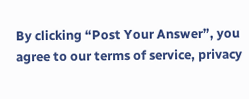By clicking “Post Your Answer”, you agree to our terms of service, privacy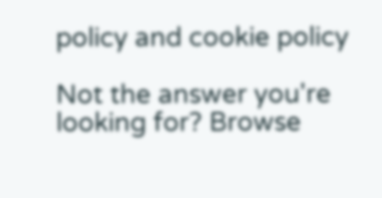policy and cookie policy

Not the answer you're looking for? Browse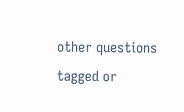other questions tagged or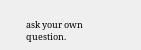ask your own question.